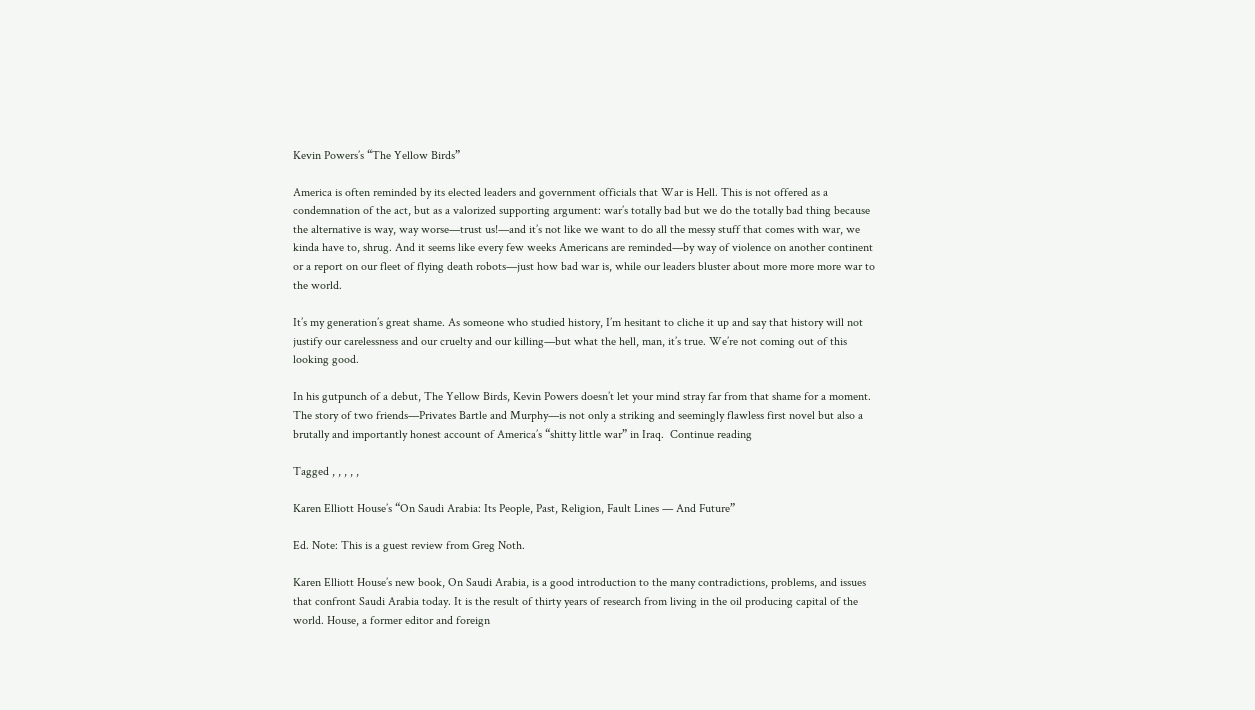Kevin Powers’s “The Yellow Birds”

America is often reminded by its elected leaders and government officials that War is Hell. This is not offered as a condemnation of the act, but as a valorized supporting argument: war’s totally bad but we do the totally bad thing because the alternative is way, way worse—trust us!—and it’s not like we want to do all the messy stuff that comes with war, we kinda have to, shrug. And it seems like every few weeks Americans are reminded—by way of violence on another continent or a report on our fleet of flying death robots—just how bad war is, while our leaders bluster about more more more war to the world.

It’s my generation’s great shame. As someone who studied history, I’m hesitant to cliche it up and say that history will not justify our carelessness and our cruelty and our killing—but what the hell, man, it’s true. We’re not coming out of this looking good.

In his gutpunch of a debut, The Yellow Birds, Kevin Powers doesn’t let your mind stray far from that shame for a moment. The story of two friends—Privates Bartle and Murphy—is not only a striking and seemingly flawless first novel but also a brutally and importantly honest account of America’s “shitty little war” in Iraq.  Continue reading

Tagged , , , , ,

Karen Elliott House’s “On Saudi Arabia: Its People, Past, Religion, Fault Lines — And Future”

Ed. Note: This is a guest review from Greg Noth.

Karen Elliott House’s new book, On Saudi Arabia, is a good introduction to the many contradictions, problems, and issues that confront Saudi Arabia today. It is the result of thirty years of research from living in the oil producing capital of the world. House, a former editor and foreign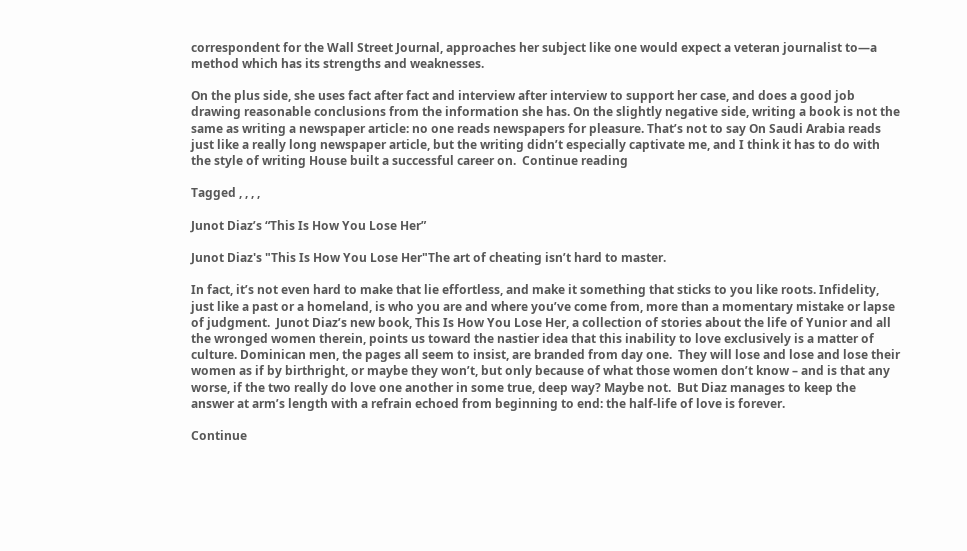correspondent for the Wall Street Journal, approaches her subject like one would expect a veteran journalist to—a method which has its strengths and weaknesses.

On the plus side, she uses fact after fact and interview after interview to support her case, and does a good job drawing reasonable conclusions from the information she has. On the slightly negative side, writing a book is not the same as writing a newspaper article: no one reads newspapers for pleasure. That’s not to say On Saudi Arabia reads just like a really long newspaper article, but the writing didn’t especially captivate me, and I think it has to do with the style of writing House built a successful career on.  Continue reading

Tagged , , , ,

Junot Diaz’s “This Is How You Lose Her”

Junot Diaz's "This Is How You Lose Her"The art of cheating isn’t hard to master.

In fact, it’s not even hard to make that lie effortless, and make it something that sticks to you like roots. Infidelity, just like a past or a homeland, is who you are and where you’ve come from, more than a momentary mistake or lapse of judgment.  Junot Diaz’s new book, This Is How You Lose Her, a collection of stories about the life of Yunior and all the wronged women therein, points us toward the nastier idea that this inability to love exclusively is a matter of culture. Dominican men, the pages all seem to insist, are branded from day one.  They will lose and lose and lose their women as if by birthright, or maybe they won’t, but only because of what those women don’t know – and is that any worse, if the two really do love one another in some true, deep way? Maybe not.  But Diaz manages to keep the answer at arm’s length with a refrain echoed from beginning to end: the half-life of love is forever.

Continue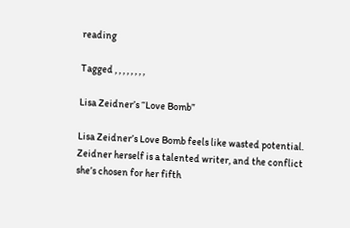reading

Tagged , , , , , , , ,

Lisa Zeidner’s “Love Bomb”

Lisa Zeidner’s Love Bomb feels like wasted potential. Zeidner herself is a talented writer, and the conflict she’s chosen for her fifth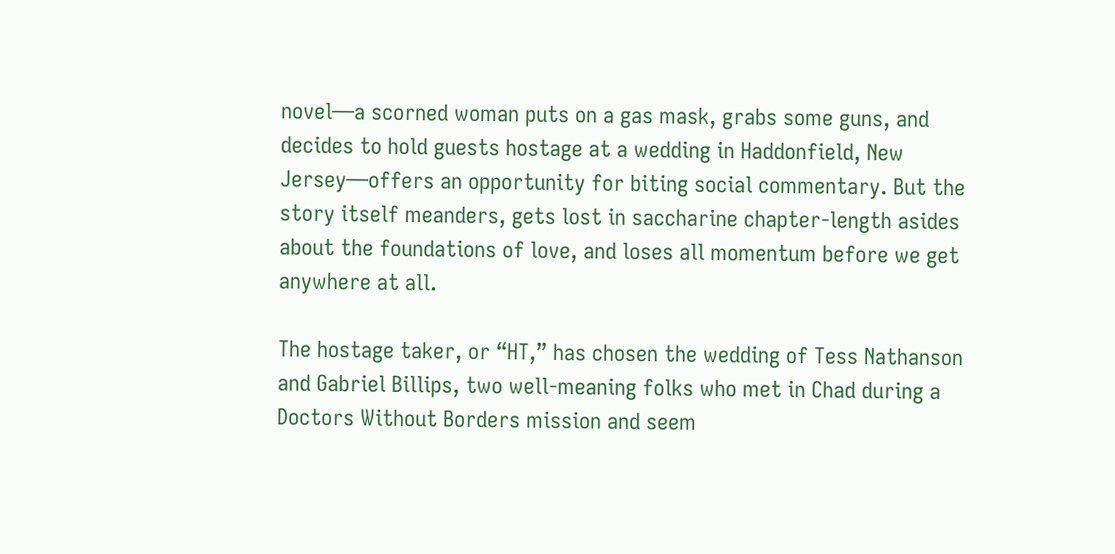novel—a scorned woman puts on a gas mask, grabs some guns, and decides to hold guests hostage at a wedding in Haddonfield, New Jersey—offers an opportunity for biting social commentary. But the story itself meanders, gets lost in saccharine chapter-length asides about the foundations of love, and loses all momentum before we get anywhere at all.

The hostage taker, or “HT,” has chosen the wedding of Tess Nathanson and Gabriel Billips, two well-meaning folks who met in Chad during a Doctors Without Borders mission and seem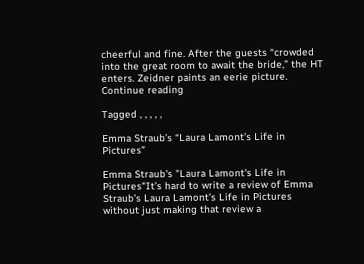cheerful and fine. After the guests “crowded into the great room to await the bride,” the HT enters. Zeidner paints an eerie picture.  Continue reading

Tagged , , , , ,

Emma Straub’s “Laura Lamont’s Life in Pictures”

Emma Straub's "Laura Lamont's Life in Pictures"It’s hard to write a review of Emma Straub’s Laura Lamont’s Life in Pictures without just making that review a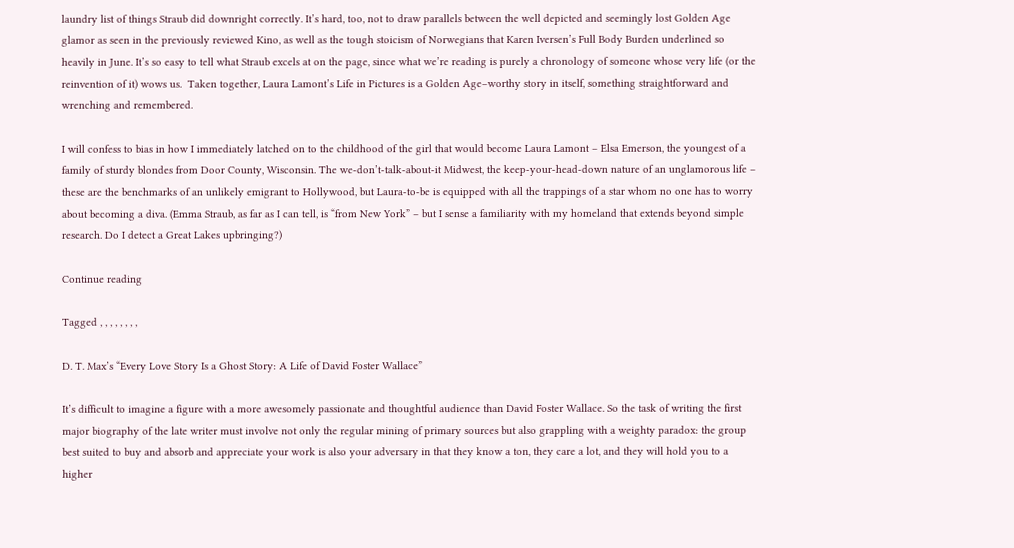laundry list of things Straub did downright correctly. It’s hard, too, not to draw parallels between the well depicted and seemingly lost Golden Age glamor as seen in the previously reviewed Kino, as well as the tough stoicism of Norwegians that Karen Iversen’s Full Body Burden underlined so heavily in June. It’s so easy to tell what Straub excels at on the page, since what we’re reading is purely a chronology of someone whose very life (or the reinvention of it) wows us.  Taken together, Laura Lamont’s Life in Pictures is a Golden Age–worthy story in itself, something straightforward and wrenching and remembered.

I will confess to bias in how I immediately latched on to the childhood of the girl that would become Laura Lamont – Elsa Emerson, the youngest of a family of sturdy blondes from Door County, Wisconsin. The we-don’t-talk-about-it Midwest, the keep-your-head-down nature of an unglamorous life – these are the benchmarks of an unlikely emigrant to Hollywood, but Laura-to-be is equipped with all the trappings of a star whom no one has to worry about becoming a diva. (Emma Straub, as far as I can tell, is “from New York” – but I sense a familiarity with my homeland that extends beyond simple research. Do I detect a Great Lakes upbringing?)

Continue reading

Tagged , , , , , , , ,

D. T. Max’s “Every Love Story Is a Ghost Story: A Life of David Foster Wallace”

It’s difficult to imagine a figure with a more awesomely passionate and thoughtful audience than David Foster Wallace. So the task of writing the first major biography of the late writer must involve not only the regular mining of primary sources but also grappling with a weighty paradox: the group best suited to buy and absorb and appreciate your work is also your adversary in that they know a ton, they care a lot, and they will hold you to a higher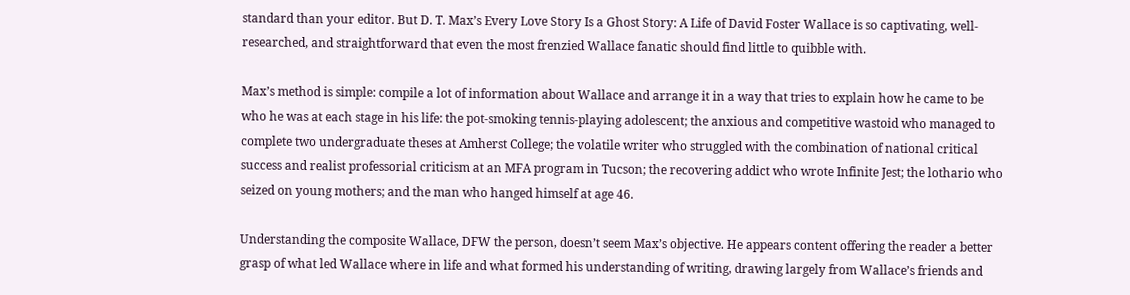standard than your editor. But D. T. Max’s Every Love Story Is a Ghost Story: A Life of David Foster Wallace is so captivating, well-researched, and straightforward that even the most frenzied Wallace fanatic should find little to quibble with.

Max’s method is simple: compile a lot of information about Wallace and arrange it in a way that tries to explain how he came to be who he was at each stage in his life: the pot-smoking tennis-playing adolescent; the anxious and competitive wastoid who managed to complete two undergraduate theses at Amherst College; the volatile writer who struggled with the combination of national critical success and realist professorial criticism at an MFA program in Tucson; the recovering addict who wrote Infinite Jest; the lothario who seized on young mothers; and the man who hanged himself at age 46.

Understanding the composite Wallace, DFW the person, doesn’t seem Max’s objective. He appears content offering the reader a better grasp of what led Wallace where in life and what formed his understanding of writing, drawing largely from Wallace’s friends and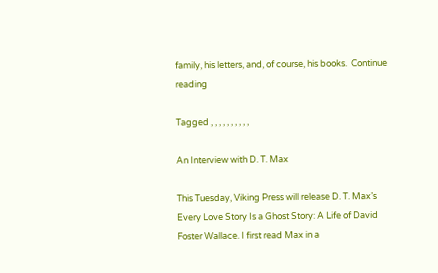family, his letters, and, of course, his books.  Continue reading

Tagged , , , , , , , , , ,

An Interview with D. T. Max

This Tuesday, Viking Press will release D. T. Max’s Every Love Story Is a Ghost Story: A Life of David Foster Wallace. I first read Max in a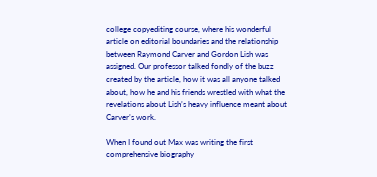college copyediting course, where his wonderful article on editorial boundaries and the relationship between Raymond Carver and Gordon Lish was assigned. Our professor talked fondly of the buzz created by the article, how it was all anyone talked about, how he and his friends wrestled with what the revelations about Lish’s heavy influence meant about Carver’s work.

When I found out Max was writing the first comprehensive biography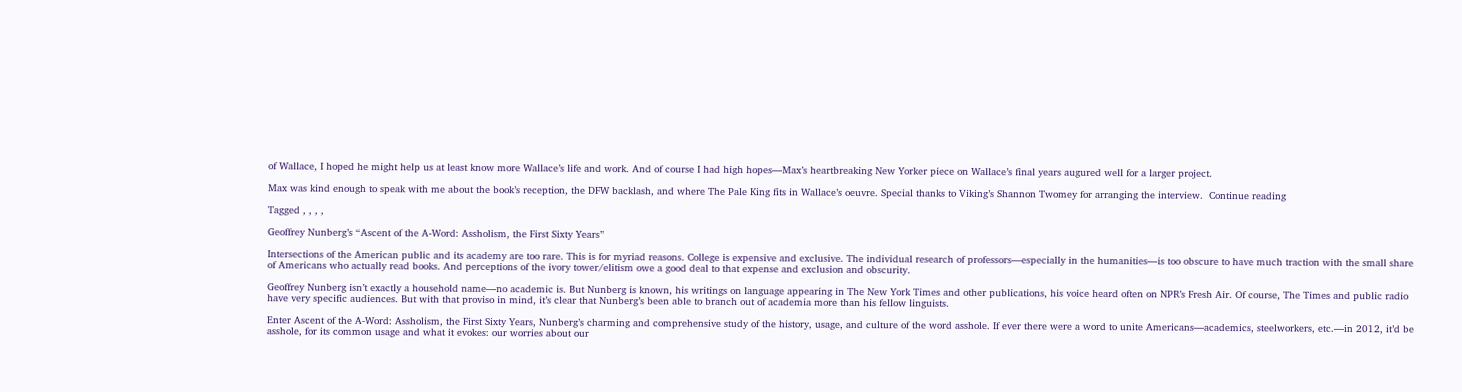of Wallace, I hoped he might help us at least know more Wallace’s life and work. And of course I had high hopes—Max’s heartbreaking New Yorker piece on Wallace’s final years augured well for a larger project.

Max was kind enough to speak with me about the book’s reception, the DFW backlash, and where The Pale King fits in Wallace’s oeuvre. Special thanks to Viking’s Shannon Twomey for arranging the interview.  Continue reading

Tagged , , , ,

Geoffrey Nunberg’s “Ascent of the A-Word: Assholism, the First Sixty Years”

Intersections of the American public and its academy are too rare. This is for myriad reasons. College is expensive and exclusive. The individual research of professors—especially in the humanities—is too obscure to have much traction with the small share of Americans who actually read books. And perceptions of the ivory tower/elitism owe a good deal to that expense and exclusion and obscurity.

Geoffrey Nunberg isn’t exactly a household name—no academic is. But Nunberg is known, his writings on language appearing in The New York Times and other publications, his voice heard often on NPR’s Fresh Air. Of course, The Times and public radio have very specific audiences. But with that proviso in mind, it’s clear that Nunberg’s been able to branch out of academia more than his fellow linguists.

Enter Ascent of the A-Word: Assholism, the First Sixty Years, Nunberg’s charming and comprehensive study of the history, usage, and culture of the word asshole. If ever there were a word to unite Americans—academics, steelworkers, etc.—in 2012, it’d be asshole, for its common usage and what it evokes: our worries about our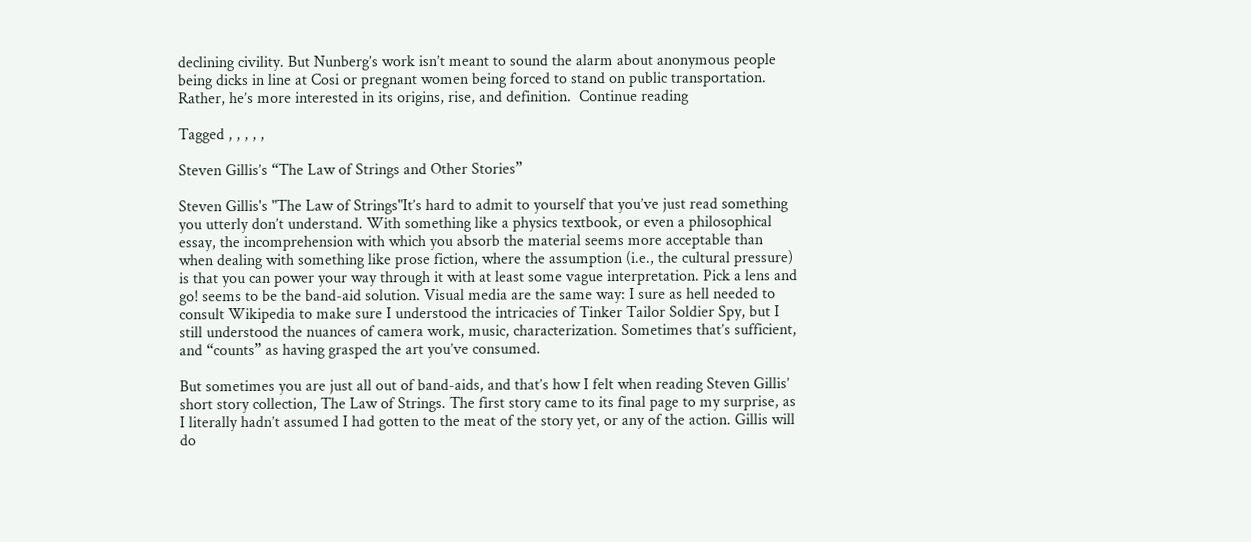declining civility. But Nunberg’s work isn’t meant to sound the alarm about anonymous people being dicks in line at Cosi or pregnant women being forced to stand on public transportation. Rather, he’s more interested in its origins, rise, and definition.  Continue reading

Tagged , , , , ,

Steven Gillis’s “The Law of Strings and Other Stories”

Steven Gillis's "The Law of Strings"It’s hard to admit to yourself that you’ve just read something you utterly don’t understand. With something like a physics textbook, or even a philosophical essay, the incomprehension with which you absorb the material seems more acceptable than when dealing with something like prose fiction, where the assumption (i.e., the cultural pressure) is that you can power your way through it with at least some vague interpretation. Pick a lens and go! seems to be the band-aid solution. Visual media are the same way: I sure as hell needed to consult Wikipedia to make sure I understood the intricacies of Tinker Tailor Soldier Spy, but I still understood the nuances of camera work, music, characterization. Sometimes that’s sufficient, and “counts” as having grasped the art you’ve consumed.

But sometimes you are just all out of band-aids, and that’s how I felt when reading Steven Gillis’ short story collection, The Law of Strings. The first story came to its final page to my surprise, as I literally hadn’t assumed I had gotten to the meat of the story yet, or any of the action. Gillis will do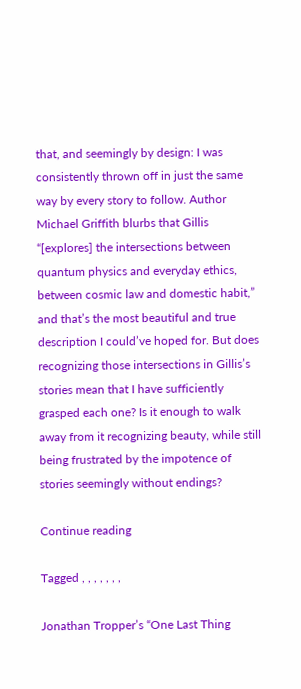that, and seemingly by design: I was consistently thrown off in just the same way by every story to follow. Author Michael Griffith blurbs that Gillis “[explores] the intersections between quantum physics and everyday ethics, between cosmic law and domestic habit,” and that’s the most beautiful and true description I could’ve hoped for. But does recognizing those intersections in Gillis’s stories mean that I have sufficiently grasped each one? Is it enough to walk away from it recognizing beauty, while still being frustrated by the impotence of stories seemingly without endings?

Continue reading

Tagged , , , , , , ,

Jonathan Tropper’s “One Last Thing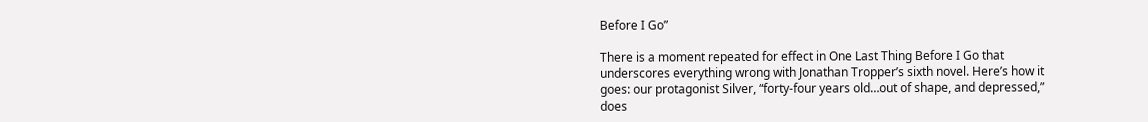Before I Go”

There is a moment repeated for effect in One Last Thing Before I Go that underscores everything wrong with Jonathan Tropper’s sixth novel. Here’s how it goes: our protagonist Silver, “forty-four years old…out of shape, and depressed,” does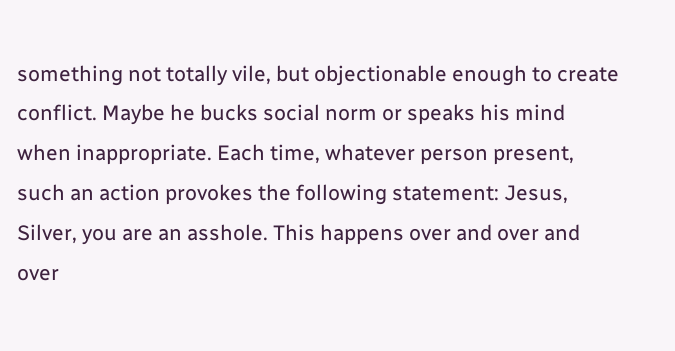something not totally vile, but objectionable enough to create conflict. Maybe he bucks social norm or speaks his mind when inappropriate. Each time, whatever person present, such an action provokes the following statement: Jesus, Silver, you are an asshole. This happens over and over and over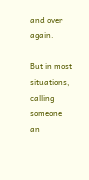and over again.

But in most situations, calling someone an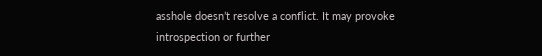asshole doesn’t resolve a conflict. It may provoke introspection or further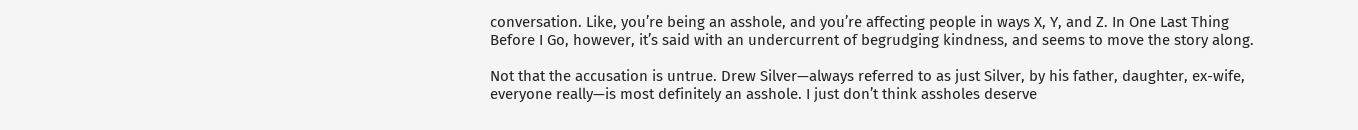conversation. Like, you’re being an asshole, and you’re affecting people in ways X, Y, and Z. In One Last Thing Before I Go, however, it’s said with an undercurrent of begrudging kindness, and seems to move the story along.

Not that the accusation is untrue. Drew Silver—always referred to as just Silver, by his father, daughter, ex-wife, everyone really—is most definitely an asshole. I just don’t think assholes deserve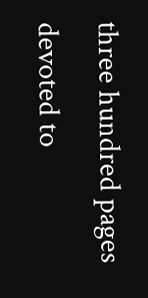three hundred pages devoted to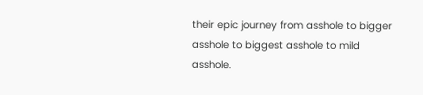their epic journey from asshole to bigger asshole to biggest asshole to mild asshole.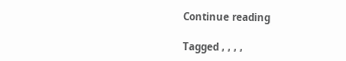Continue reading

Tagged , , , ,